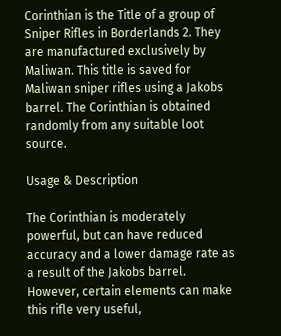Corinthian is the Title of a group of Sniper Rifles in Borderlands 2. They are manufactured exclusively by Maliwan. This title is saved for Maliwan sniper rifles using a Jakobs barrel. The Corinthian is obtained randomly from any suitable loot source.

Usage & Description

The Corinthian is moderately powerful, but can have reduced accuracy and a lower damage rate as a result of the Jakobs barrel. However, certain elements can make this rifle very useful,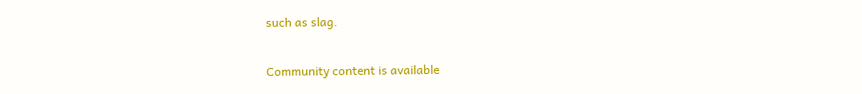such as slag.

Community content is available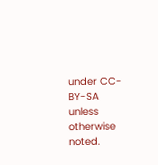under CC-BY-SA unless otherwise noted.